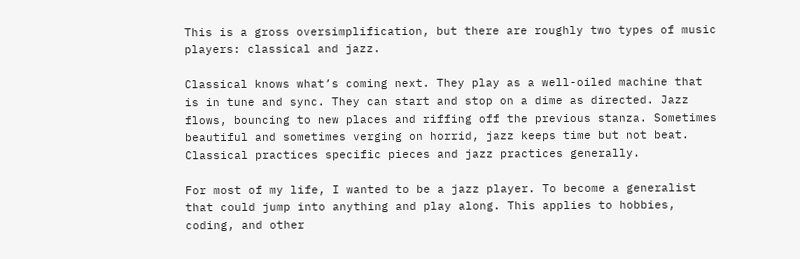This is a gross oversimplification, but there are roughly two types of music players: classical and jazz.

Classical knows what’s coming next. They play as a well-oiled machine that is in tune and sync. They can start and stop on a dime as directed. Jazz flows, bouncing to new places and riffing off the previous stanza. Sometimes beautiful and sometimes verging on horrid, jazz keeps time but not beat. Classical practices specific pieces and jazz practices generally.

For most of my life, I wanted to be a jazz player. To become a generalist that could jump into anything and play along. This applies to hobbies, coding, and other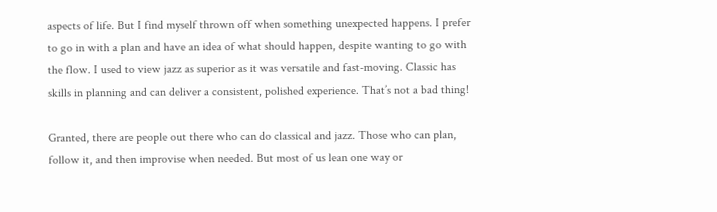aspects of life. But I find myself thrown off when something unexpected happens. I prefer to go in with a plan and have an idea of what should happen, despite wanting to go with the flow. I used to view jazz as superior as it was versatile and fast-moving. Classic has skills in planning and can deliver a consistent, polished experience. That’s not a bad thing!

Granted, there are people out there who can do classical and jazz. Those who can plan, follow it, and then improvise when needed. But most of us lean one way or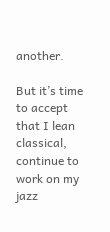another.

But it’s time to accept that I lean classical, continue to work on my jazz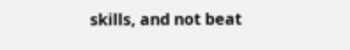skills, and not beat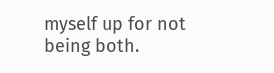myself up for not being both.